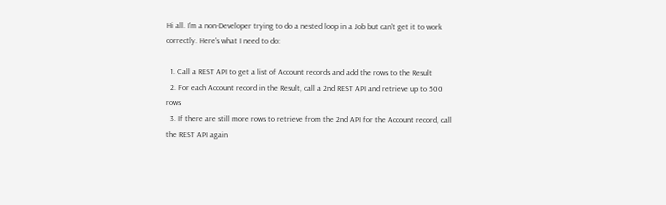Hi all. I'm a non-Developer trying to do a nested loop in a Job but can't get it to work correctly. Here's what I need to do:

  1. Call a REST API to get a list of Account records and add the rows to the Result
  2. For each Account record in the Result, call a 2nd REST API and retrieve up to 500 rows
  3. If there are still more rows to retrieve from the 2nd API for the Account record, call the REST API again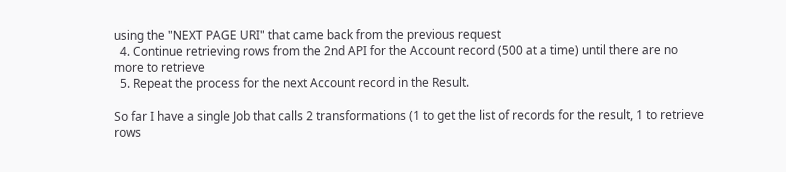using the "NEXT PAGE URI" that came back from the previous request
  4. Continue retrieving rows from the 2nd API for the Account record (500 at a time) until there are no more to retrieve
  5. Repeat the process for the next Account record in the Result.

So far I have a single Job that calls 2 transformations (1 to get the list of records for the result, 1 to retrieve rows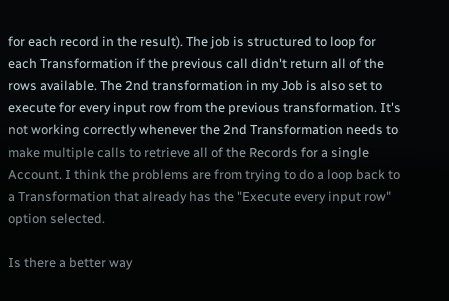for each record in the result). The job is structured to loop for each Transformation if the previous call didn't return all of the rows available. The 2nd transformation in my Job is also set to execute for every input row from the previous transformation. It's not working correctly whenever the 2nd Transformation needs to make multiple calls to retrieve all of the Records for a single Account. I think the problems are from trying to do a loop back to a Transformation that already has the "Execute every input row" option selected.

Is there a better way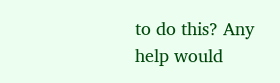to do this? Any help would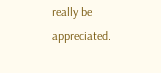really be appreciated.